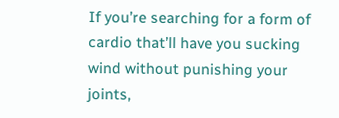If you’re searching for a form of cardio that’ll have you sucking wind without punishing your joints,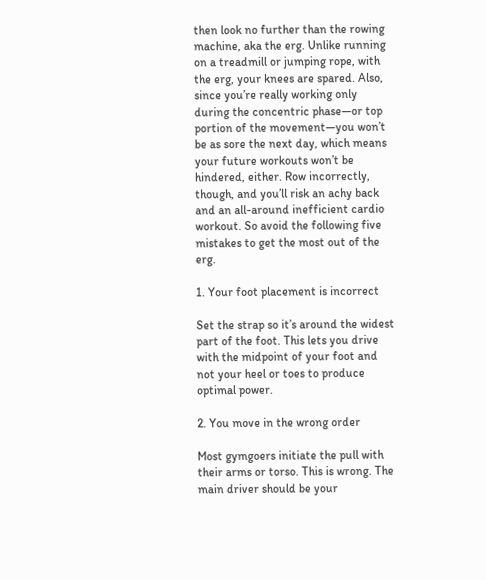then look no further than the rowing machine, aka the erg. Unlike running on a treadmill or jumping rope, with the erg, your knees are spared. Also, since you’re really working only during the concentric phase—or top portion of the movement—you won’t be as sore the next day, which means your future workouts won’t be hindered, either. Row incorrectly, though, and you’ll risk an achy back and an all-around inefficient cardio workout. So avoid the following five mistakes to get the most out of the erg.

1. Your foot placement is incorrect

Set the strap so it’s around the widest part of the foot. This lets you drive with the midpoint of your foot and not your heel or toes to produce optimal power.

2. You move in the wrong order

Most gymgoers initiate the pull with their arms or torso. This is wrong. The main driver should be your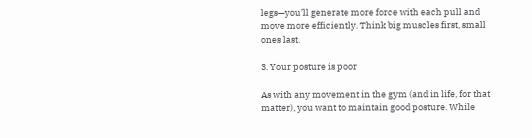legs—you’ll generate more force with each pull and move more efficiently. Think big muscles first, small ones last.

3. Your posture is poor

As with any movement in the gym (and in life, for that matter), you want to maintain good posture. While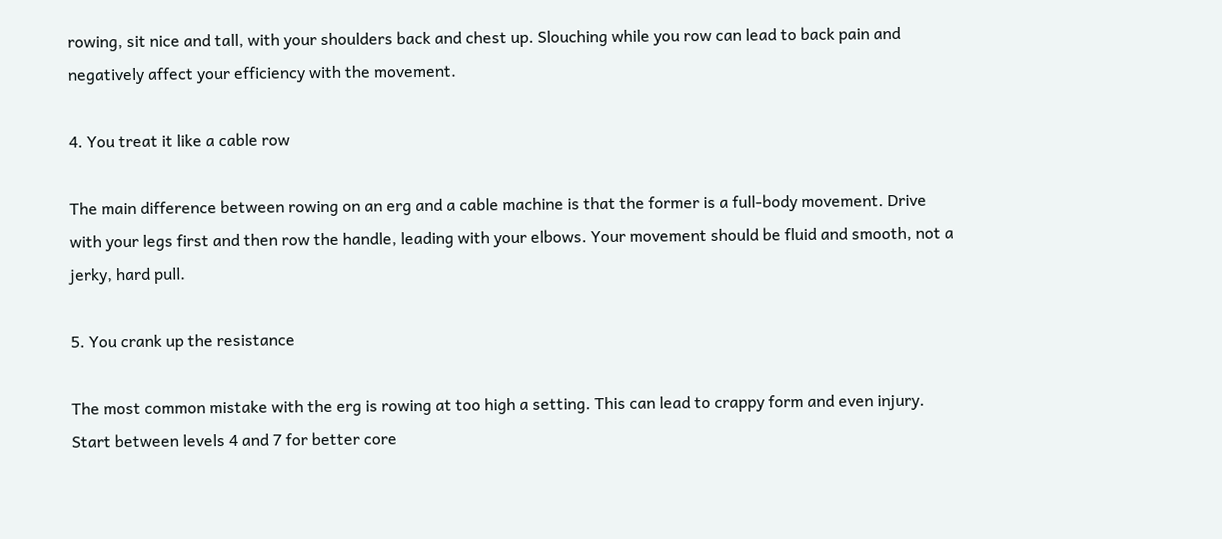rowing, sit nice and tall, with your shoulders back and chest up. Slouching while you row can lead to back pain and negatively affect your efficiency with the movement.

4. You treat it like a cable row

The main difference between rowing on an erg and a cable machine is that the former is a full-body movement. Drive with your legs first and then row the handle, leading with your elbows. Your movement should be fluid and smooth, not a jerky, hard pull.

5. You crank up the resistance

The most common mistake with the erg is rowing at too high a setting. This can lead to crappy form and even injury. Start between levels 4 and 7 for better core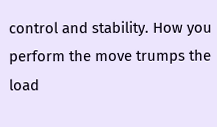control and stability. How you perform the move trumps the load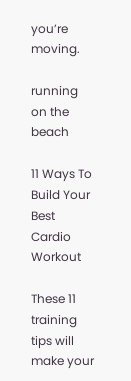you’re moving.

running on the beach

11 Ways To Build Your Best Cardio Workout

These 11 training tips will make your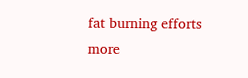fat burning efforts more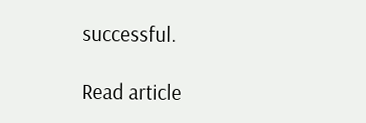successful.

Read article